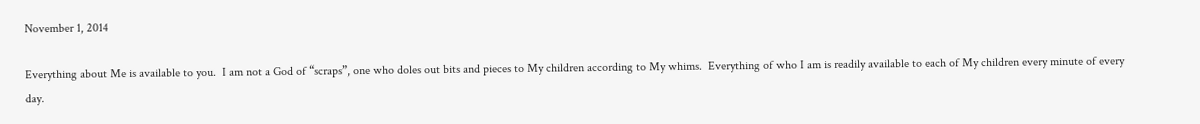November 1, 2014

Everything about Me is available to you.  I am not a God of “scraps”, one who doles out bits and pieces to My children according to My whims.  Everything of who I am is readily available to each of My children every minute of every day.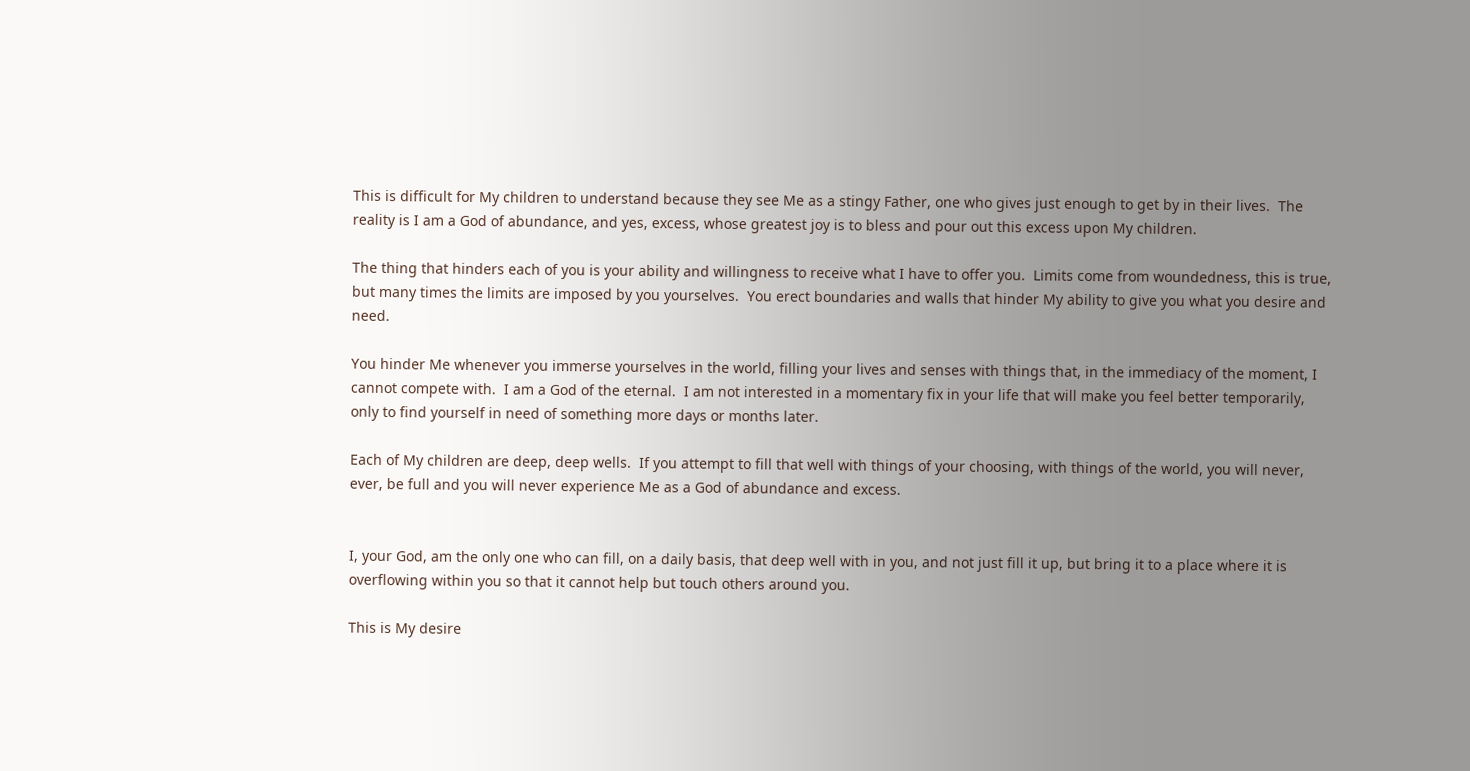This is difficult for My children to understand because they see Me as a stingy Father, one who gives just enough to get by in their lives.  The reality is I am a God of abundance, and yes, excess, whose greatest joy is to bless and pour out this excess upon My children.

The thing that hinders each of you is your ability and willingness to receive what I have to offer you.  Limits come from woundedness, this is true, but many times the limits are imposed by you yourselves.  You erect boundaries and walls that hinder My ability to give you what you desire and need.

You hinder Me whenever you immerse yourselves in the world, filling your lives and senses with things that, in the immediacy of the moment, I cannot compete with.  I am a God of the eternal.  I am not interested in a momentary fix in your life that will make you feel better temporarily, only to find yourself in need of something more days or months later.

Each of My children are deep, deep wells.  If you attempt to fill that well with things of your choosing, with things of the world, you will never, ever, be full and you will never experience Me as a God of abundance and excess.


I, your God, am the only one who can fill, on a daily basis, that deep well with in you, and not just fill it up, but bring it to a place where it is overflowing within you so that it cannot help but touch others around you.

This is My desire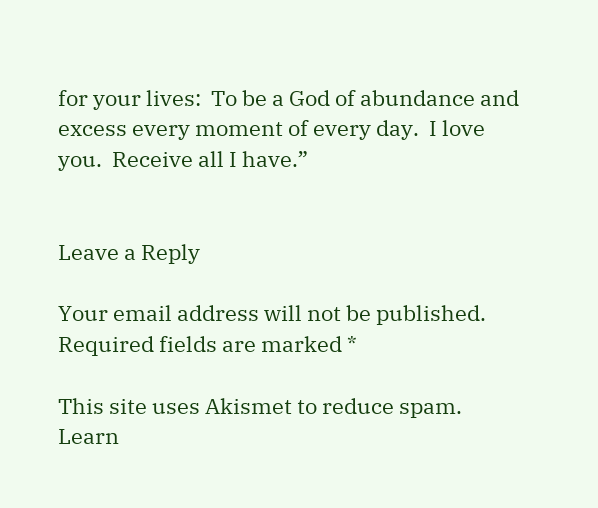for your lives:  To be a God of abundance and excess every moment of every day.  I love you.  Receive all I have.”


Leave a Reply

Your email address will not be published. Required fields are marked *

This site uses Akismet to reduce spam. Learn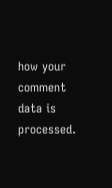how your comment data is processed.